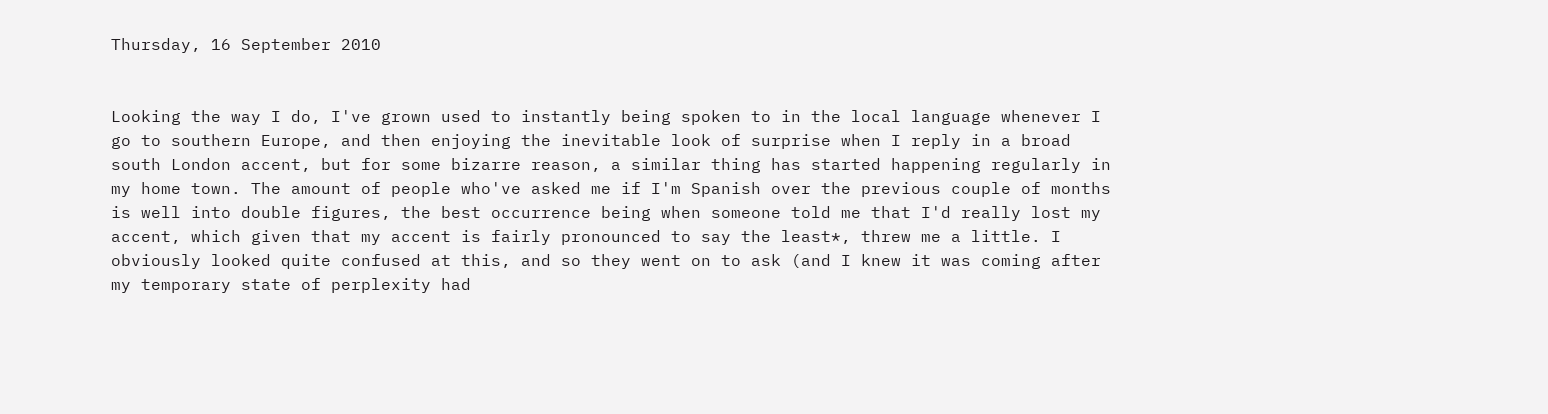Thursday, 16 September 2010


Looking the way I do, I've grown used to instantly being spoken to in the local language whenever I go to southern Europe, and then enjoying the inevitable look of surprise when I reply in a broad south London accent, but for some bizarre reason, a similar thing has started happening regularly in my home town. The amount of people who've asked me if I'm Spanish over the previous couple of months is well into double figures, the best occurrence being when someone told me that I'd really lost my accent, which given that my accent is fairly pronounced to say the least*, threw me a little. I obviously looked quite confused at this, and so they went on to ask (and I knew it was coming after my temporary state of perplexity had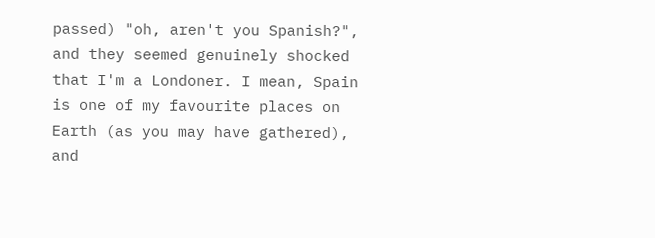passed) "oh, aren't you Spanish?", and they seemed genuinely shocked that I'm a Londoner. I mean, Spain is one of my favourite places on Earth (as you may have gathered), and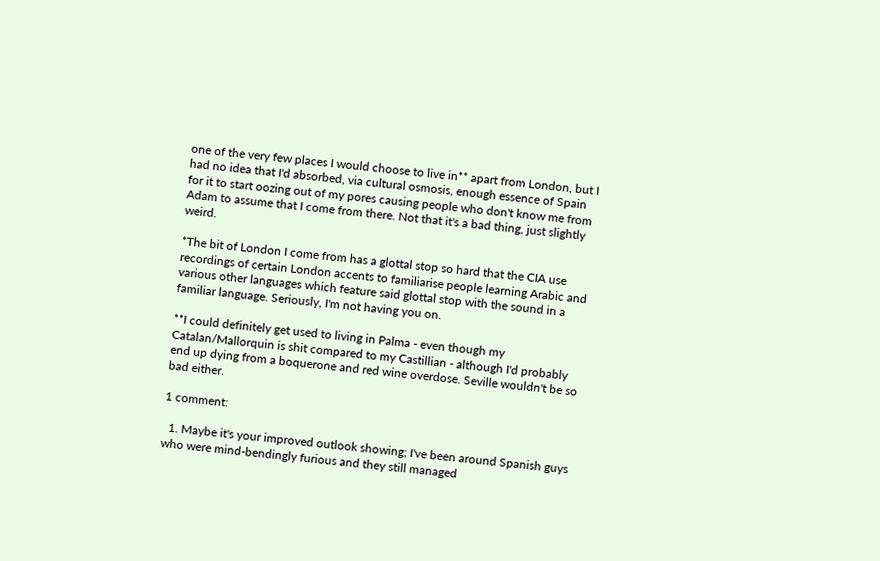one of the very few places I would choose to live in** apart from London, but I had no idea that I'd absorbed, via cultural osmosis, enough essence of Spain for it to start oozing out of my pores causing people who don't know me from Adam to assume that I come from there. Not that it's a bad thing, just slightly weird.

*The bit of London I come from has a glottal stop so hard that the CIA use recordings of certain London accents to familiarise people learning Arabic and various other languages which feature said glottal stop with the sound in a familiar language. Seriously, I'm not having you on.

**I could definitely get used to living in Palma - even though my Catalan/Mallorquin is shit compared to my Castillian - although I'd probably end up dying from a boquerone and red wine overdose. Seville wouldn't be so bad either.

1 comment:

  1. Maybe it's your improved outlook showing; I've been around Spanish guys who were mind-bendingly furious and they still managed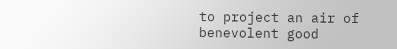to project an air of benevolent good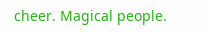cheer. Magical people.